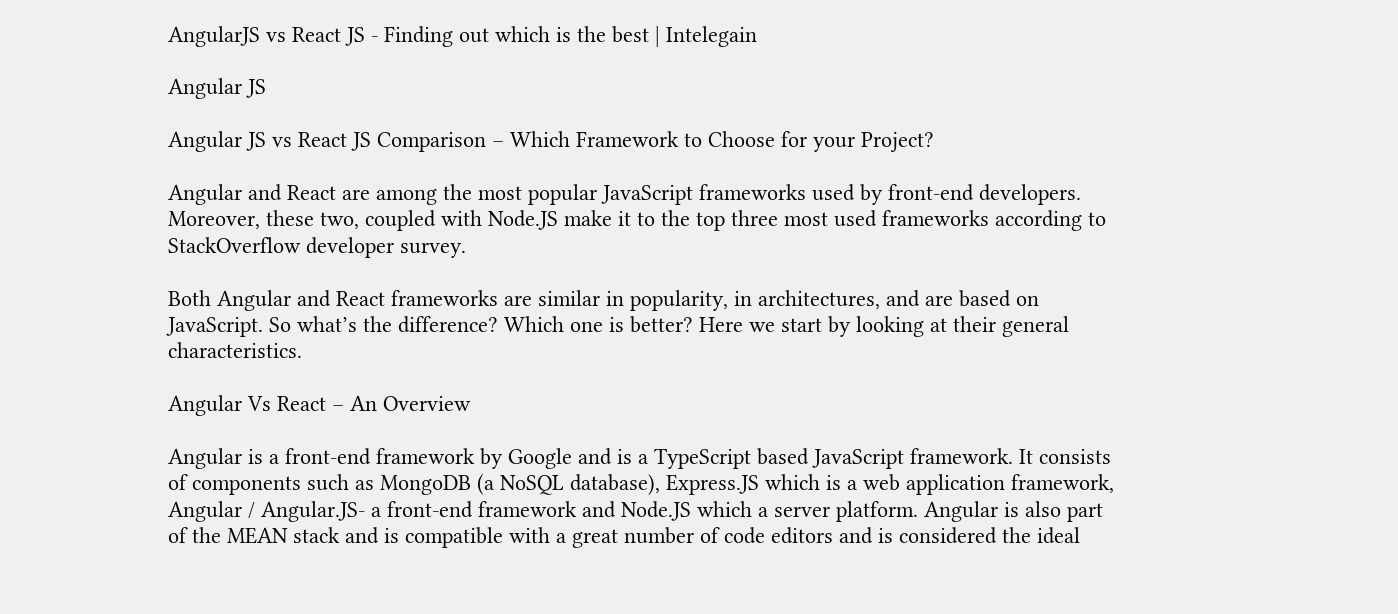AngularJS vs React JS - Finding out which is the best | Intelegain

Angular JS

Angular JS vs React JS Comparison – Which Framework to Choose for your Project?

Angular and React are among the most popular JavaScript frameworks used by front-end developers. Moreover, these two, coupled with Node.JS make it to the top three most used frameworks according to StackOverflow developer survey.

Both Angular and React frameworks are similar in popularity, in architectures, and are based on JavaScript. So what’s the difference? Which one is better? Here we start by looking at their general characteristics.

Angular Vs React – An Overview

Angular is a front-end framework by Google and is a TypeScript based JavaScript framework. It consists of components such as MongoDB (a NoSQL database), Express.JS which is a web application framework, Angular / Angular.JS- a front-end framework and Node.JS which a server platform. Angular is also part of the MEAN stack and is compatible with a great number of code editors and is considered the ideal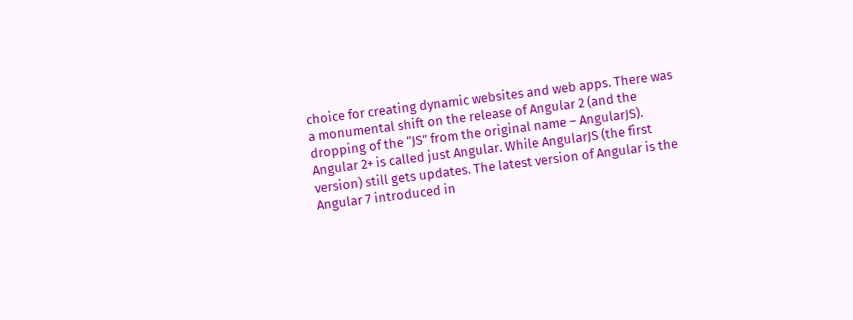choice for creating dynamic websites and web apps. There was a monumental shift on the release of Angular 2 (and the dropping of the “JS” from the original name – AngularJS). Angular 2+ is called just Angular. While AngularJS (the first version) still gets updates. The latest version of Angular is the Angular 7 introduced in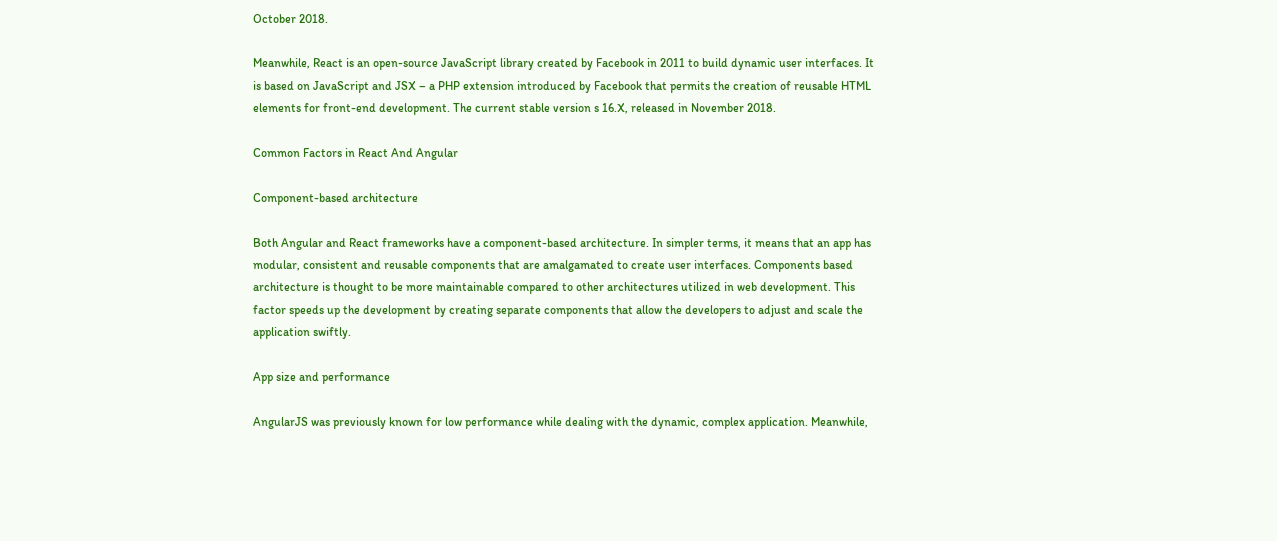October 2018.

Meanwhile, React is an open-source JavaScript library created by Facebook in 2011 to build dynamic user interfaces. It is based on JavaScript and JSX – a PHP extension introduced by Facebook that permits the creation of reusable HTML elements for front-end development. The current stable version s 16.X, released in November 2018.

Common Factors in React And Angular

Component-based architecture

Both Angular and React frameworks have a component-based architecture. In simpler terms, it means that an app has modular, consistent and reusable components that are amalgamated to create user interfaces. Components based architecture is thought to be more maintainable compared to other architectures utilized in web development. This factor speeds up the development by creating separate components that allow the developers to adjust and scale the application swiftly.

App size and performance

AngularJS was previously known for low performance while dealing with the dynamic, complex application. Meanwhile,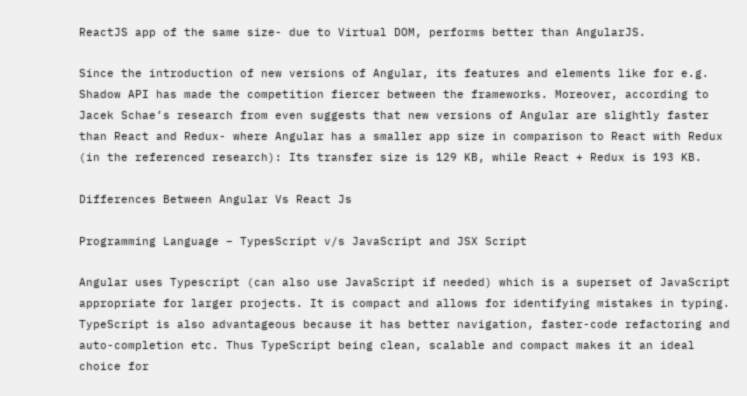ReactJS app of the same size- due to Virtual DOM, performs better than AngularJS.

Since the introduction of new versions of Angular, its features and elements like for e.g. Shadow API has made the competition fiercer between the frameworks. Moreover, according to Jacek Schae’s research from even suggests that new versions of Angular are slightly faster than React and Redux- where Angular has a smaller app size in comparison to React with Redux (in the referenced research): Its transfer size is 129 KB, while React + Redux is 193 KB.

Differences Between Angular Vs React Js

Programming Language – TypesScript v/s JavaScript and JSX Script

Angular uses Typescript (can also use JavaScript if needed) which is a superset of JavaScript appropriate for larger projects. It is compact and allows for identifying mistakes in typing. TypeScript is also advantageous because it has better navigation, faster-code refactoring and auto-completion etc. Thus TypeScript being clean, scalable and compact makes it an ideal choice for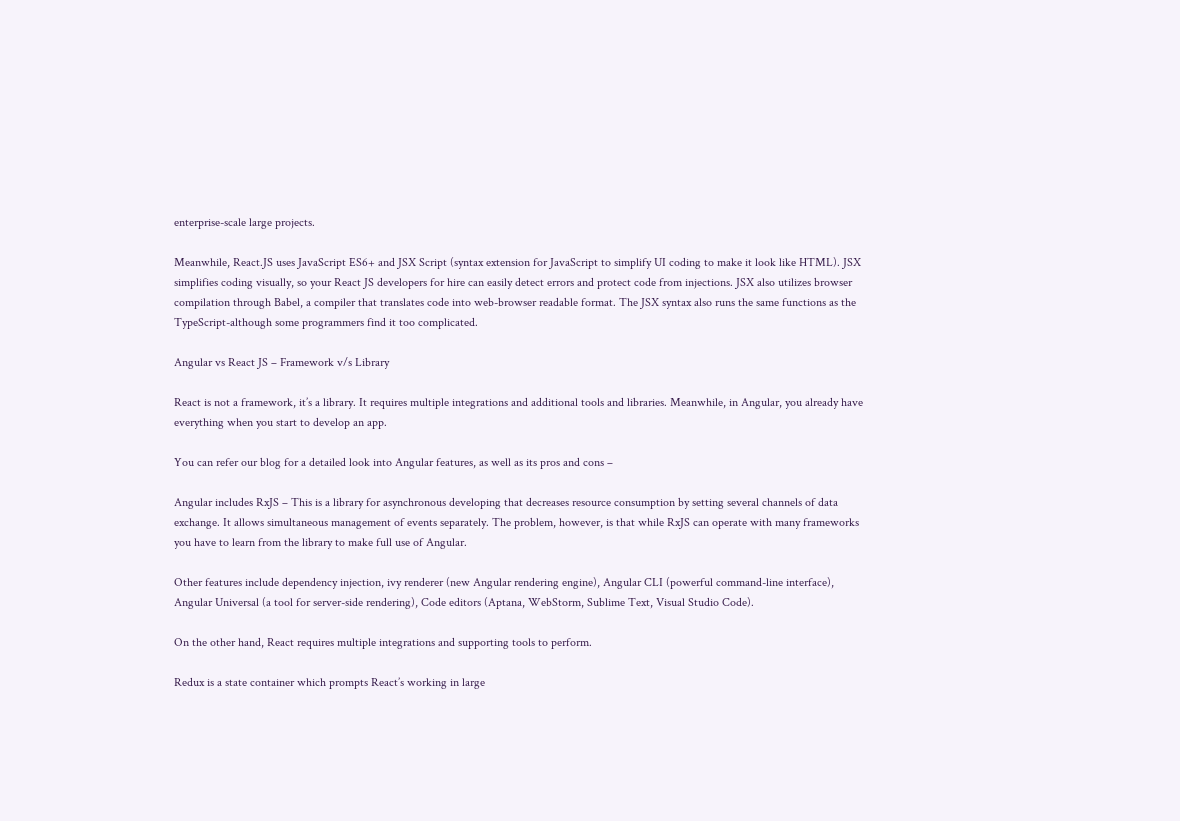enterprise-scale large projects.

Meanwhile, React.JS uses JavaScript ES6+ and JSX Script (syntax extension for JavaScript to simplify UI coding to make it look like HTML). JSX simplifies coding visually, so your React JS developers for hire can easily detect errors and protect code from injections. JSX also utilizes browser compilation through Babel, a compiler that translates code into web-browser readable format. The JSX syntax also runs the same functions as the TypeScript-although some programmers find it too complicated.

Angular vs React JS – Framework v/s Library

React is not a framework, it’s a library. It requires multiple integrations and additional tools and libraries. Meanwhile, in Angular, you already have everything when you start to develop an app.

You can refer our blog for a detailed look into Angular features, as well as its pros and cons –

Angular includes RxJS – This is a library for asynchronous developing that decreases resource consumption by setting several channels of data exchange. It allows simultaneous management of events separately. The problem, however, is that while RxJS can operate with many frameworks you have to learn from the library to make full use of Angular.

Other features include dependency injection, ivy renderer (new Angular rendering engine), Angular CLI (powerful command-line interface), Angular Universal (a tool for server-side rendering), Code editors (Aptana, WebStorm, Sublime Text, Visual Studio Code).

On the other hand, React requires multiple integrations and supporting tools to perform.

Redux is a state container which prompts React’s working in large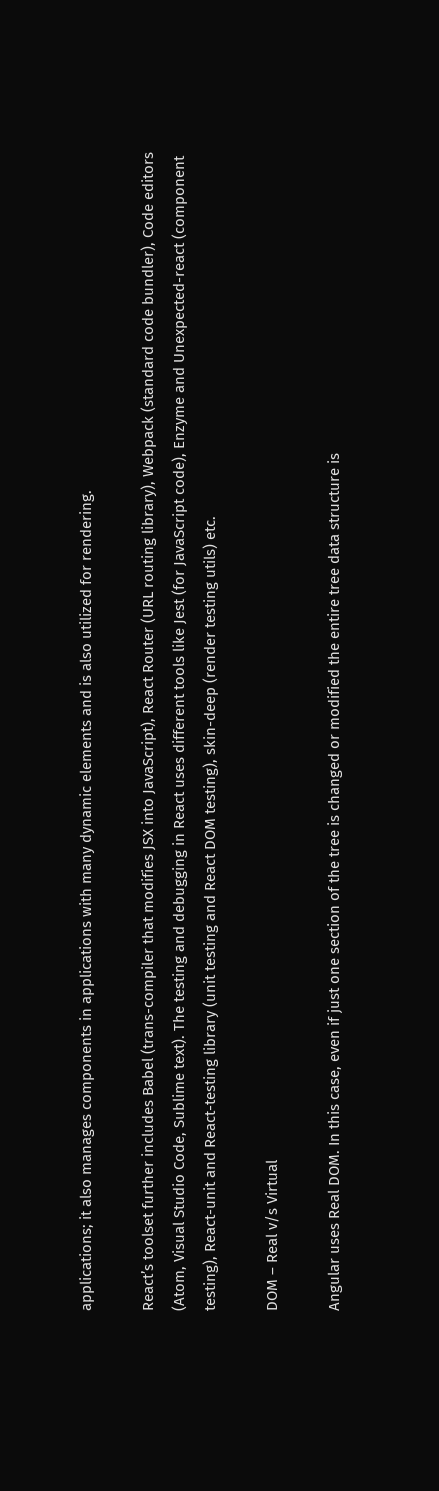applications; it also manages components in applications with many dynamic elements and is also utilized for rendering.

React’s toolset further includes Babel (trans-compiler that modifies JSX into JavaScript), React Router (URL routing library), Webpack (standard code bundler), Code editors (Atom, Visual Studio Code, Sublime text). The testing and debugging in React uses different tools like Jest (for JavaScript code), Enzyme and Unexpected-react (component testing), React-unit and React-testing library (unit testing and React DOM testing), skin-deep (render testing utils) etc.

DOM – Real v/s Virtual

Angular uses Real DOM. In this case, even if just one section of the tree is changed or modified the entire tree data structure is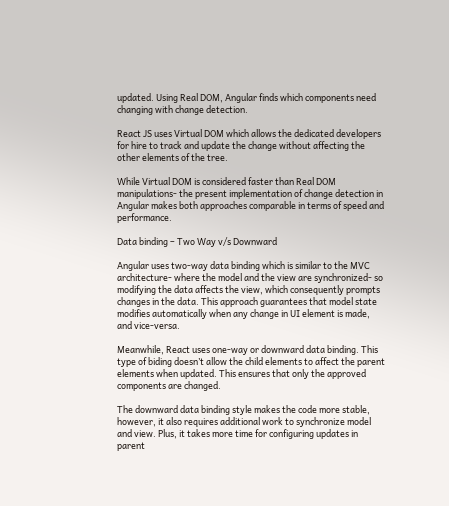updated. Using Real DOM, Angular finds which components need changing with change detection.

React JS uses Virtual DOM which allows the dedicated developers for hire to track and update the change without affecting the other elements of the tree.

While Virtual DOM is considered faster than Real DOM manipulations- the present implementation of change detection in Angular makes both approaches comparable in terms of speed and performance.

Data binding – Two Way v/s Downward

Angular uses two-way data binding which is similar to the MVC architecture- where the model and the view are synchronized- so modifying the data affects the view, which consequently prompts changes in the data. This approach guarantees that model state modifies automatically when any change in UI element is made, and vice-versa.

Meanwhile, React uses one-way or downward data binding. This type of biding doesn’t allow the child elements to affect the parent elements when updated. This ensures that only the approved components are changed.

The downward data binding style makes the code more stable, however, it also requires additional work to synchronize model and view. Plus, it takes more time for configuring updates in parent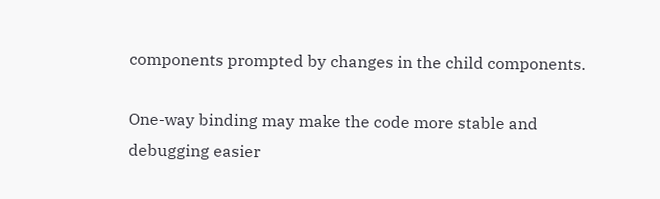components prompted by changes in the child components.

One-way binding may make the code more stable and debugging easier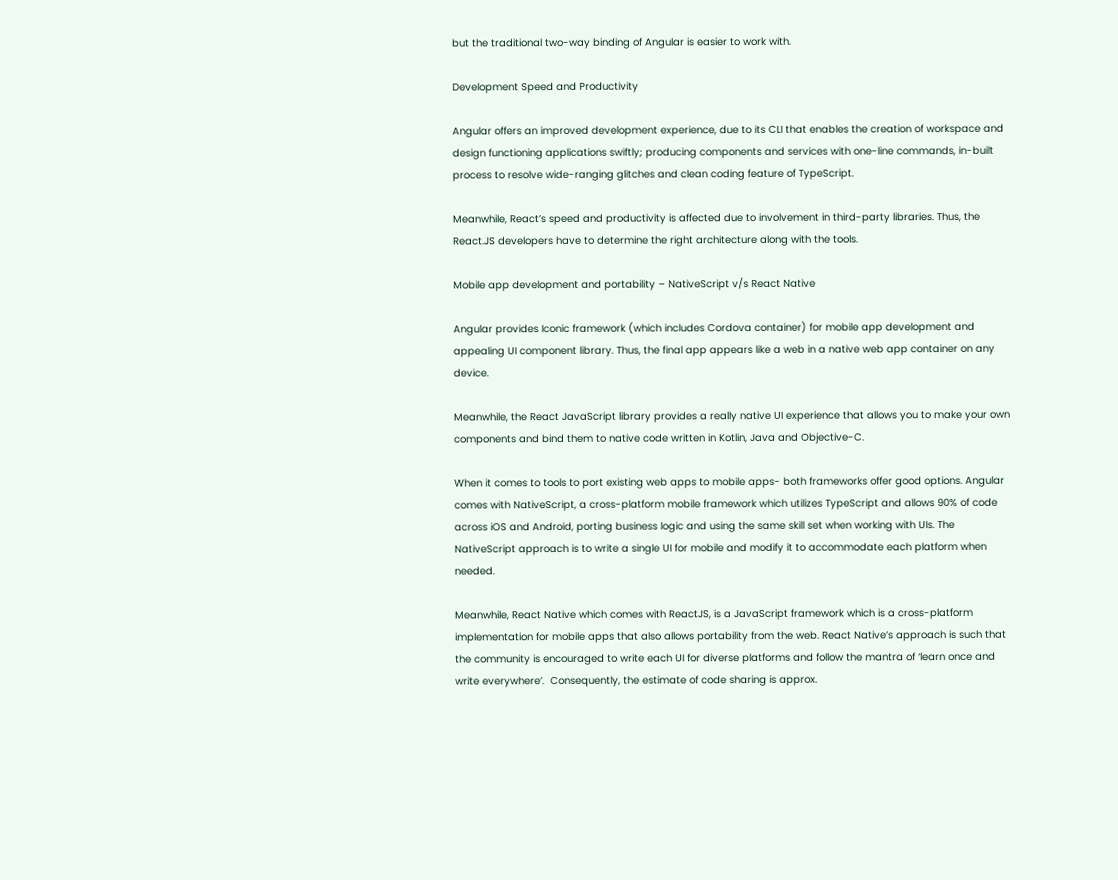but the traditional two-way binding of Angular is easier to work with.

Development Speed and Productivity

Angular offers an improved development experience, due to its CLI that enables the creation of workspace and design functioning applications swiftly; producing components and services with one-line commands, in-built process to resolve wide-ranging glitches and clean coding feature of TypeScript.

Meanwhile, React’s speed and productivity is affected due to involvement in third-party libraries. Thus, the React.JS developers have to determine the right architecture along with the tools.

Mobile app development and portability – NativeScript v/s React Native

Angular provides Iconic framework (which includes Cordova container) for mobile app development and appealing UI component library. Thus, the final app appears like a web in a native web app container on any device.

Meanwhile, the React JavaScript library provides a really native UI experience that allows you to make your own components and bind them to native code written in Kotlin, Java and Objective-C.

When it comes to tools to port existing web apps to mobile apps- both frameworks offer good options. Angular comes with NativeScript, a cross-platform mobile framework which utilizes TypeScript and allows 90% of code across iOS and Android, porting business logic and using the same skill set when working with UIs. The NativeScript approach is to write a single UI for mobile and modify it to accommodate each platform when needed.

Meanwhile, React Native which comes with ReactJS, is a JavaScript framework which is a cross-platform implementation for mobile apps that also allows portability from the web. React Native’s approach is such that the community is encouraged to write each UI for diverse platforms and follow the mantra of ‘learn once and write everywhere’.  Consequently, the estimate of code sharing is approx.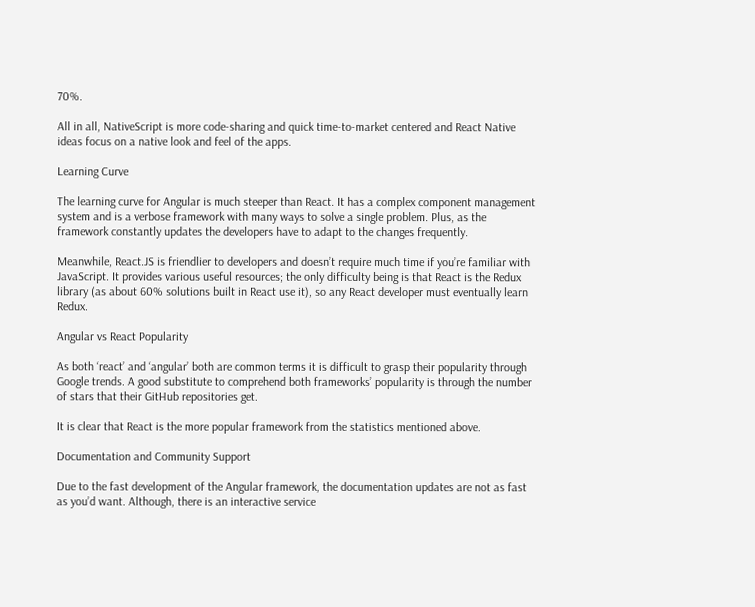70%.

All in all, NativeScript is more code-sharing and quick time-to-market centered and React Native ideas focus on a native look and feel of the apps.

Learning Curve

The learning curve for Angular is much steeper than React. It has a complex component management system and is a verbose framework with many ways to solve a single problem. Plus, as the framework constantly updates the developers have to adapt to the changes frequently.

Meanwhile, React.JS is friendlier to developers and doesn’t require much time if you’re familiar with JavaScript. It provides various useful resources; the only difficulty being is that React is the Redux library (as about 60% solutions built in React use it), so any React developer must eventually learn Redux.

Angular vs React Popularity

As both ‘react’ and ‘angular’ both are common terms it is difficult to grasp their popularity through Google trends. A good substitute to comprehend both frameworks’ popularity is through the number of stars that their GitHub repositories get.

It is clear that React is the more popular framework from the statistics mentioned above.

Documentation and Community Support

Due to the fast development of the Angular framework, the documentation updates are not as fast as you’d want. Although, there is an interactive service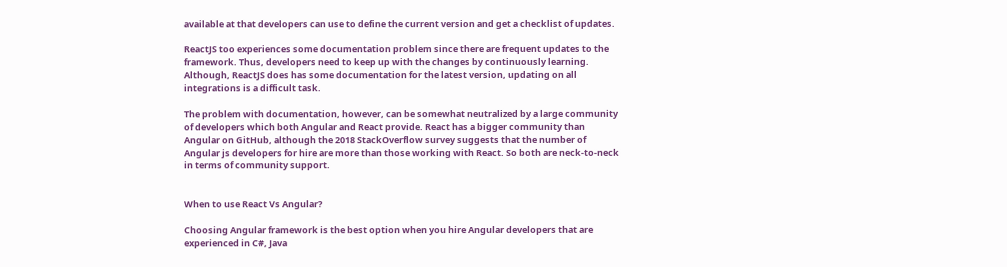available at that developers can use to define the current version and get a checklist of updates.

ReactJS too experiences some documentation problem since there are frequent updates to the framework. Thus, developers need to keep up with the changes by continuously learning. Although, ReactJS does has some documentation for the latest version, updating on all integrations is a difficult task.

The problem with documentation, however, can be somewhat neutralized by a large community of developers which both Angular and React provide. React has a bigger community than Angular on GitHub, although the 2018 StackOverflow survey suggests that the number of Angular js developers for hire are more than those working with React. So both are neck-to-neck in terms of community support.


When to use React Vs Angular?

Choosing Angular framework is the best option when you hire Angular developers that are experienced in C#, Java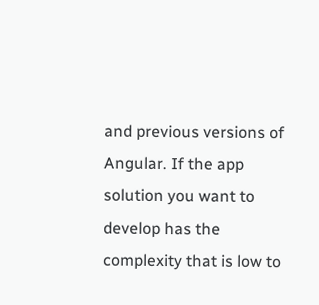and previous versions of Angular. If the app solution you want to develop has the complexity that is low to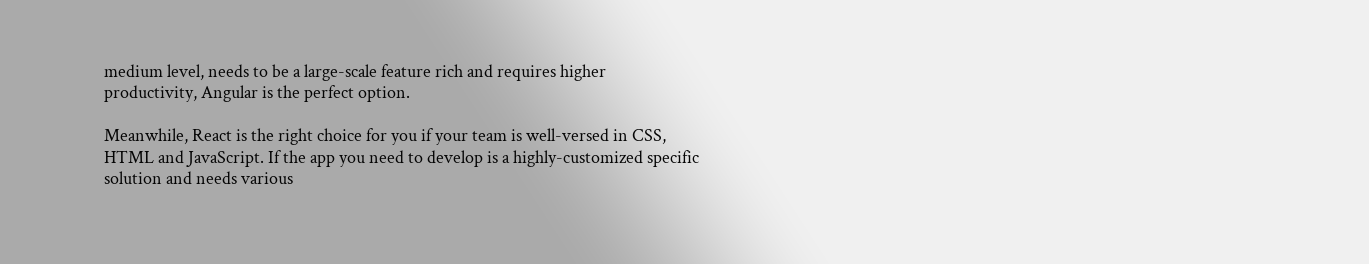medium level, needs to be a large-scale feature rich and requires higher productivity, Angular is the perfect option.

Meanwhile, React is the right choice for you if your team is well-versed in CSS, HTML and JavaScript. If the app you need to develop is a highly-customized specific solution and needs various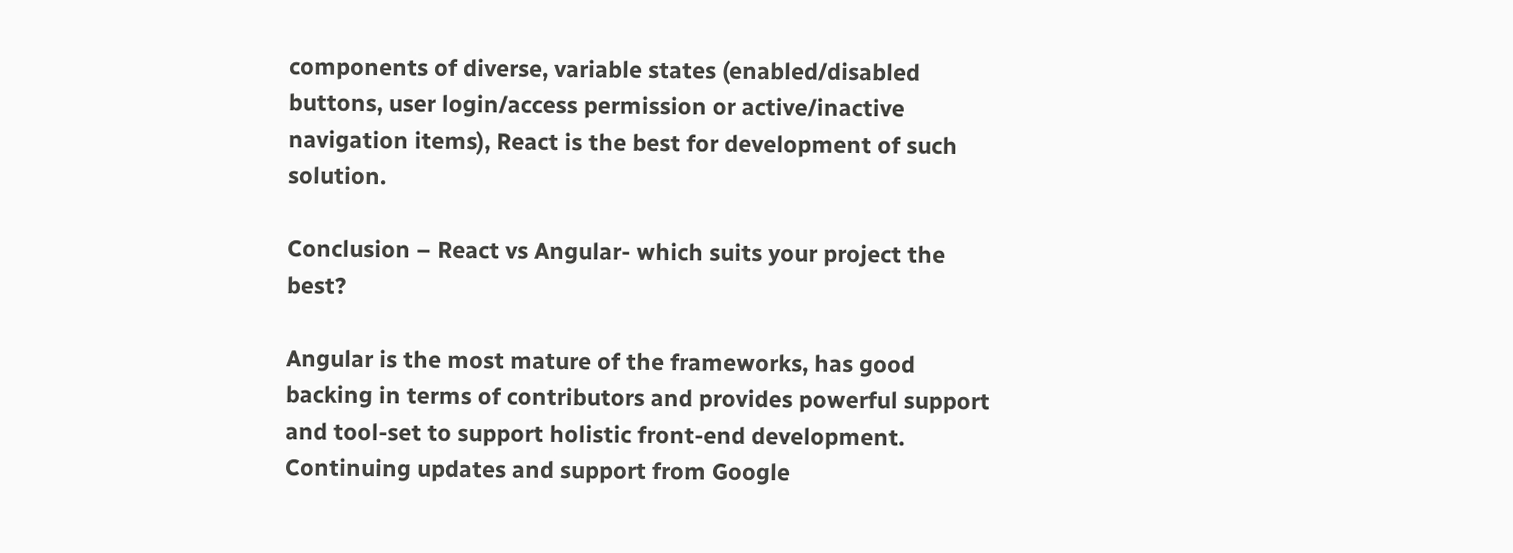components of diverse, variable states (enabled/disabled buttons, user login/access permission or active/inactive navigation items), React is the best for development of such solution.

Conclusion – React vs Angular- which suits your project the best?

Angular is the most mature of the frameworks, has good backing in terms of contributors and provides powerful support and tool-set to support holistic front-end development. Continuing updates and support from Google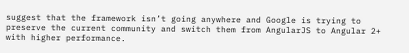suggest that the framework isn’t going anywhere and Google is trying to preserve the current community and switch them from AngularJS to Angular 2+ with higher performance.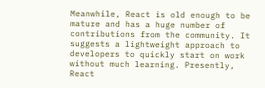Meanwhile, React is old enough to be mature and has a huge number of contributions from the community. It suggests a lightweight approach to developers to quickly start on work without much learning. Presently, React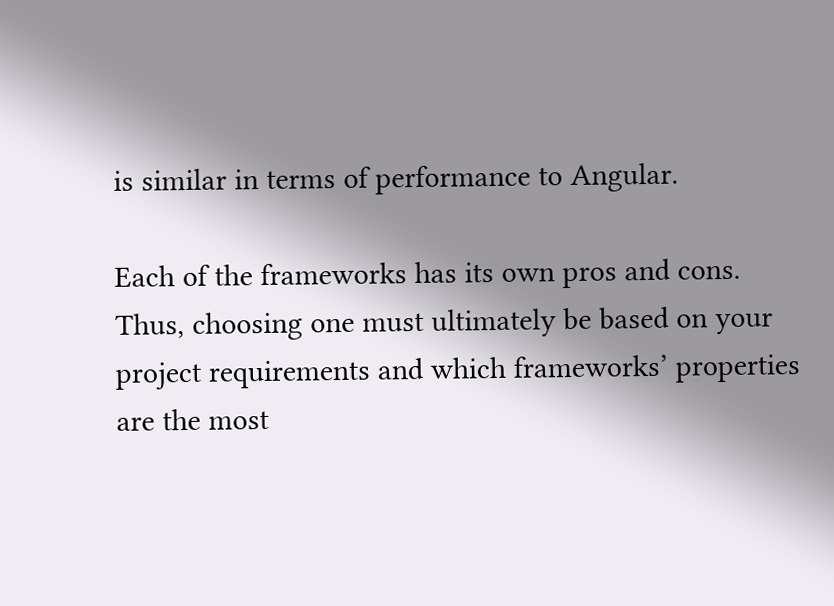is similar in terms of performance to Angular.

Each of the frameworks has its own pros and cons. Thus, choosing one must ultimately be based on your project requirements and which frameworks’ properties are the most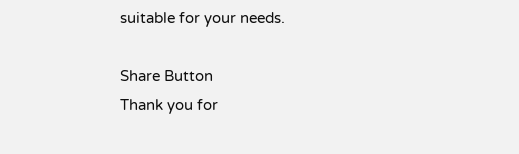suitable for your needs.

Share Button
Thank you for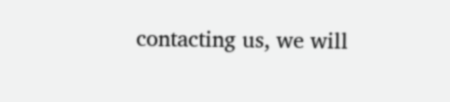contacting us, we will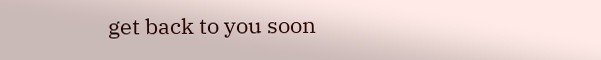get back to you soon